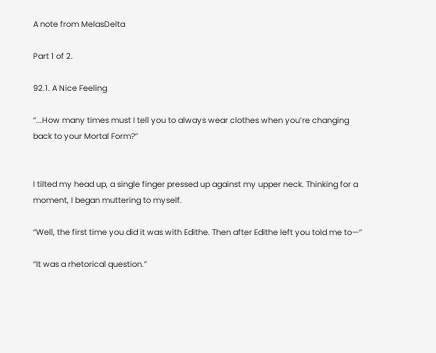A note from MelasDelta

Part 1 of 2.

92.1. A Nice Feeling

“...How many times must I tell you to always wear clothes when you’re changing back to your Mortal Form?”


I tilted my head up, a single finger pressed up against my upper neck. Thinking for a moment, I began muttering to myself.

“Well, the first time you did it was with Edithe. Then after Edithe left you told me to—”

“It was a rhetorical question.”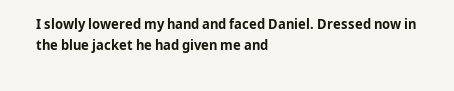I slowly lowered my hand and faced Daniel. Dressed now in the blue jacket he had given me and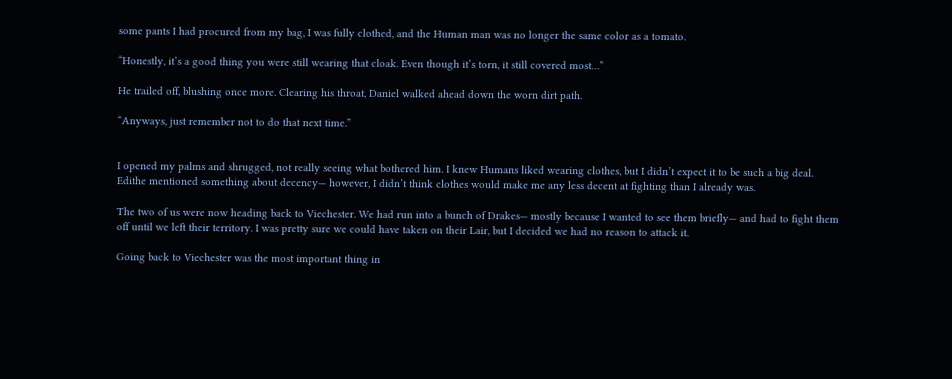some pants I had procured from my bag, I was fully clothed, and the Human man was no longer the same color as a tomato.

“Honestly, it’s a good thing you were still wearing that cloak. Even though it’s torn, it still covered most…”

He trailed off, blushing once more. Clearing his throat, Daniel walked ahead down the worn dirt path.

“Anyways, just remember not to do that next time.”


I opened my palms and shrugged, not really seeing what bothered him. I knew Humans liked wearing clothes, but I didn’t expect it to be such a big deal. Edithe mentioned something about decency— however, I didn’t think clothes would make me any less decent at fighting than I already was.

The two of us were now heading back to Viechester. We had run into a bunch of Drakes— mostly because I wanted to see them briefly— and had to fight them off until we left their territory. I was pretty sure we could have taken on their Lair, but I decided we had no reason to attack it.

Going back to Viechester was the most important thing in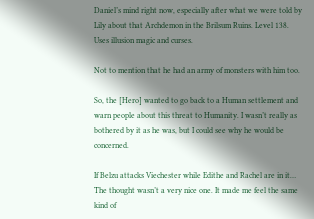Daniel’s mind right now, especially after what we were told by Lily about that Archdemon in the Brilsum Ruins. Level 138. Uses illusion magic and curses.

Not to mention that he had an army of monsters with him too.

So, the [Hero] wanted to go back to a Human settlement and warn people about this threat to Humanity. I wasn’t really as bothered by it as he was, but I could see why he would be concerned.

If Belzu attacks Viechester while Edithe and Rachel are in it… The thought wasn’t a very nice one. It made me feel the same kind of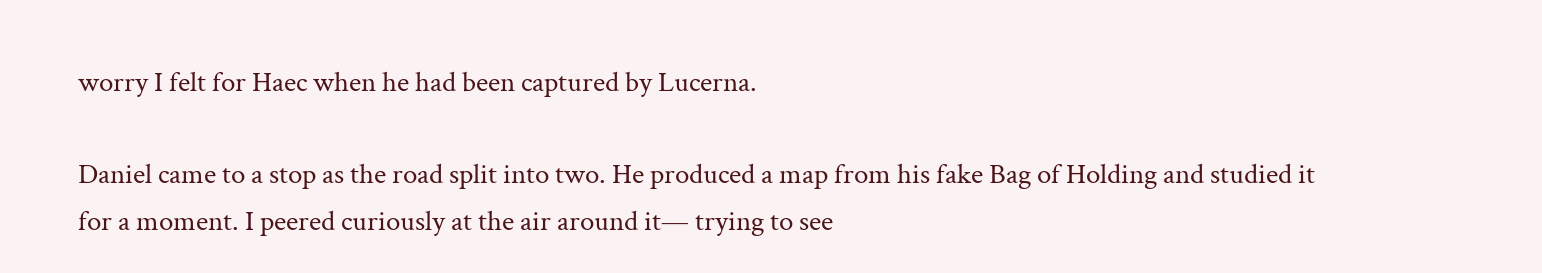worry I felt for Haec when he had been captured by Lucerna.

Daniel came to a stop as the road split into two. He produced a map from his fake Bag of Holding and studied it for a moment. I peered curiously at the air around it— trying to see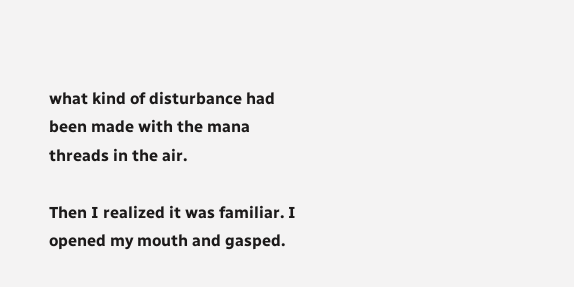what kind of disturbance had been made with the mana threads in the air.

Then I realized it was familiar. I opened my mouth and gasped.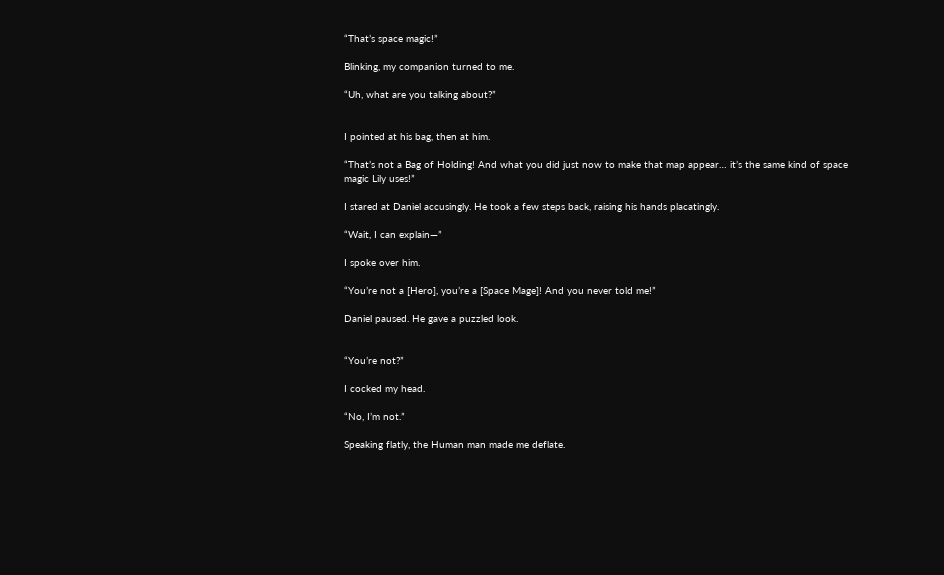“That’s space magic!”

Blinking, my companion turned to me.

“Uh, what are you talking about?”


I pointed at his bag, then at him.

“That’s not a Bag of Holding! And what you did just now to make that map appear… it’s the same kind of space magic Lily uses!”

I stared at Daniel accusingly. He took a few steps back, raising his hands placatingly.

“Wait, I can explain—”

I spoke over him.

“You’re not a [Hero], you’re a [Space Mage]! And you never told me!”

Daniel paused. He gave a puzzled look.


“You’re not?”

I cocked my head.

“No, I’m not.”

Speaking flatly, the Human man made me deflate.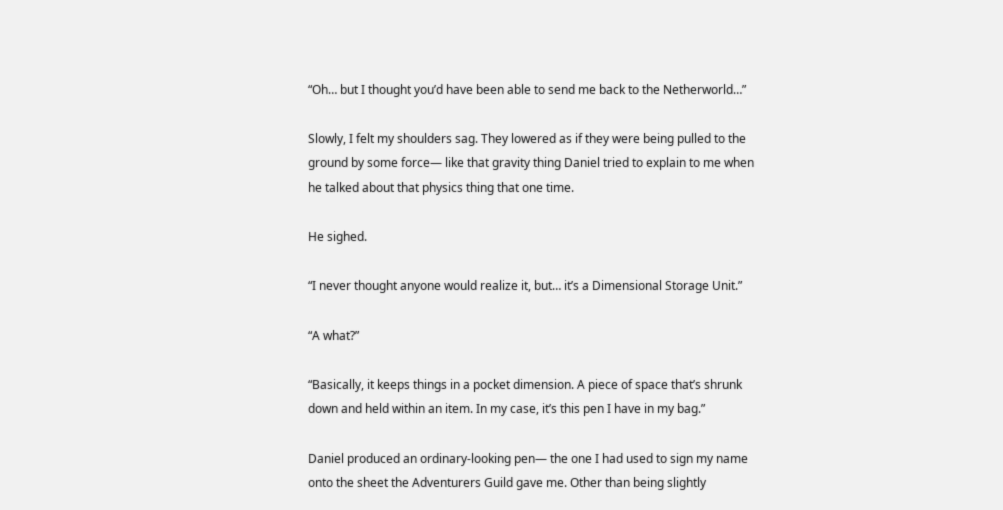“Oh… but I thought you’d have been able to send me back to the Netherworld…”

Slowly, I felt my shoulders sag. They lowered as if they were being pulled to the ground by some force— like that gravity thing Daniel tried to explain to me when he talked about that physics thing that one time.

He sighed.

“I never thought anyone would realize it, but… it’s a Dimensional Storage Unit.”

“A what?”

“Basically, it keeps things in a pocket dimension. A piece of space that’s shrunk down and held within an item. In my case, it’s this pen I have in my bag.”

Daniel produced an ordinary-looking pen— the one I had used to sign my name onto the sheet the Adventurers Guild gave me. Other than being slightly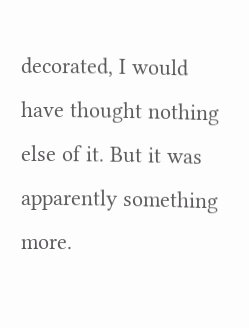decorated, I would have thought nothing else of it. But it was apparently something more.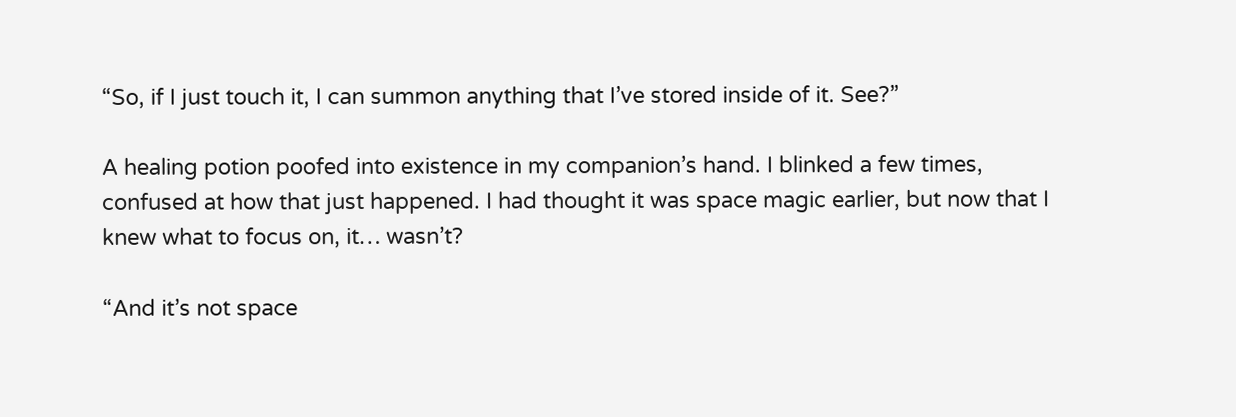“So, if I just touch it, I can summon anything that I’ve stored inside of it. See?”

A healing potion poofed into existence in my companion’s hand. I blinked a few times, confused at how that just happened. I had thought it was space magic earlier, but now that I knew what to focus on, it… wasn’t?

“And it’s not space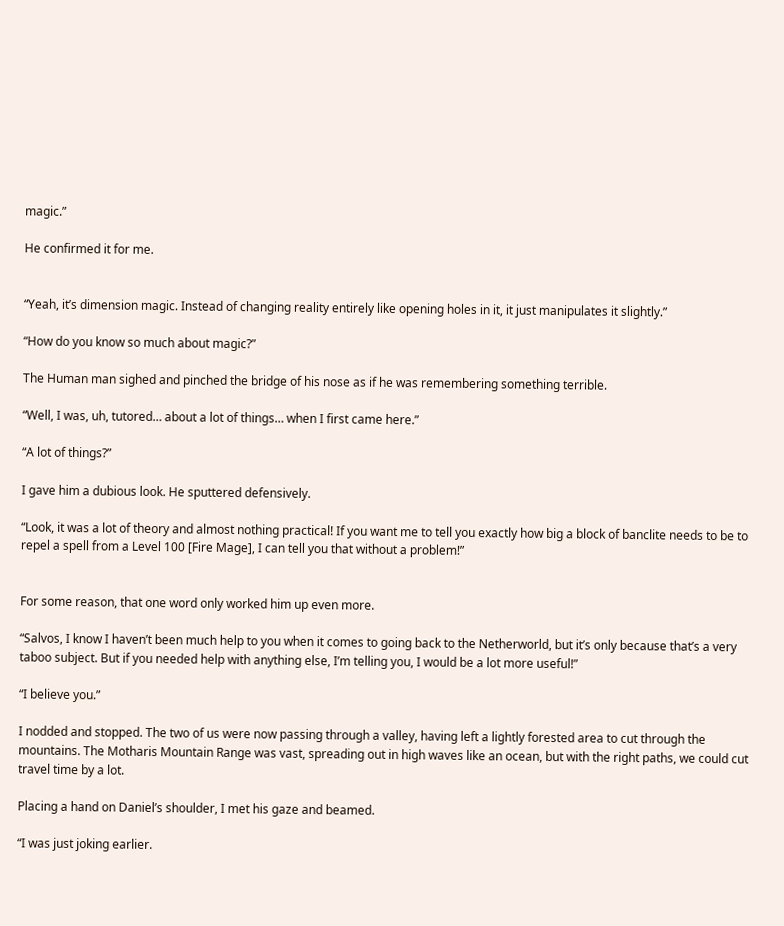magic.”

He confirmed it for me.


“Yeah, it’s dimension magic. Instead of changing reality entirely like opening holes in it, it just manipulates it slightly.”

“How do you know so much about magic?”

The Human man sighed and pinched the bridge of his nose as if he was remembering something terrible.

“Well, I was, uh, tutored… about a lot of things… when I first came here.”

“A lot of things?”

I gave him a dubious look. He sputtered defensively.

“Look, it was a lot of theory and almost nothing practical! If you want me to tell you exactly how big a block of banclite needs to be to repel a spell from a Level 100 [Fire Mage], I can tell you that without a problem!”


For some reason, that one word only worked him up even more.

“Salvos, I know I haven’t been much help to you when it comes to going back to the Netherworld, but it’s only because that’s a very taboo subject. But if you needed help with anything else, I’m telling you, I would be a lot more useful!”

“I believe you.”

I nodded and stopped. The two of us were now passing through a valley, having left a lightly forested area to cut through the mountains. The Motharis Mountain Range was vast, spreading out in high waves like an ocean, but with the right paths, we could cut travel time by a lot.

Placing a hand on Daniel’s shoulder, I met his gaze and beamed.

“I was just joking earlier.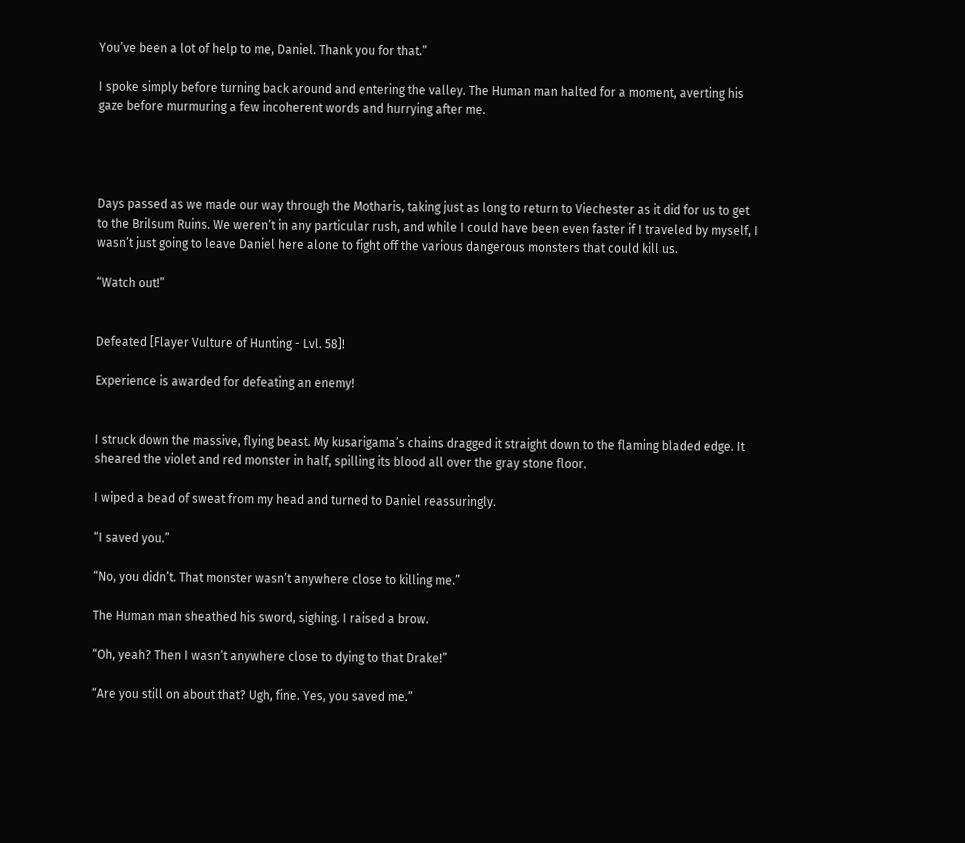You’ve been a lot of help to me, Daniel. Thank you for that.”

I spoke simply before turning back around and entering the valley. The Human man halted for a moment, averting his gaze before murmuring a few incoherent words and hurrying after me.




Days passed as we made our way through the Motharis, taking just as long to return to Viechester as it did for us to get to the Brilsum Ruins. We weren’t in any particular rush, and while I could have been even faster if I traveled by myself, I wasn’t just going to leave Daniel here alone to fight off the various dangerous monsters that could kill us.

“Watch out!”


Defeated [Flayer Vulture of Hunting - Lvl. 58]!

Experience is awarded for defeating an enemy!


I struck down the massive, flying beast. My kusarigama’s chains dragged it straight down to the flaming bladed edge. It sheared the violet and red monster in half, spilling its blood all over the gray stone floor.

I wiped a bead of sweat from my head and turned to Daniel reassuringly.

“I saved you.”

“No, you didn’t. That monster wasn’t anywhere close to killing me.”

The Human man sheathed his sword, sighing. I raised a brow.

“Oh, yeah? Then I wasn’t anywhere close to dying to that Drake!”

“Are you still on about that? Ugh, fine. Yes, you saved me.”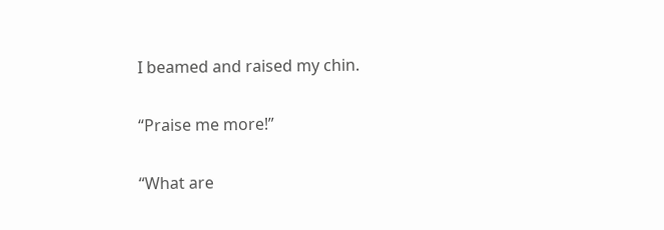I beamed and raised my chin.

“Praise me more!”

“What are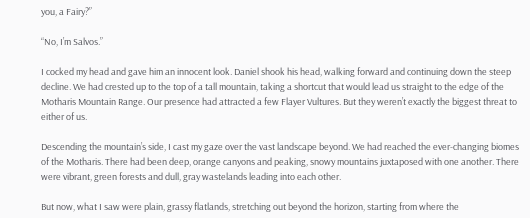you, a Fairy?”

“No, I’m Salvos.”

I cocked my head and gave him an innocent look. Daniel shook his head, walking forward and continuing down the steep decline. We had crested up to the top of a tall mountain, taking a shortcut that would lead us straight to the edge of the Motharis Mountain Range. Our presence had attracted a few Flayer Vultures. But they weren’t exactly the biggest threat to either of us.

Descending the mountain’s side, I cast my gaze over the vast landscape beyond. We had reached the ever-changing biomes of the Motharis. There had been deep, orange canyons and peaking, snowy mountains juxtaposed with one another. There were vibrant, green forests and dull, gray wastelands leading into each other.

But now, what I saw were plain, grassy flatlands, stretching out beyond the horizon, starting from where the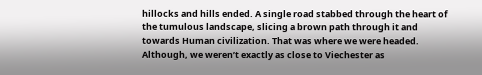hillocks and hills ended. A single road stabbed through the heart of the tumulous landscape, slicing a brown path through it and towards Human civilization. That was where we were headed. Although, we weren’t exactly as close to Viechester as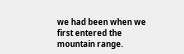we had been when we first entered the mountain range.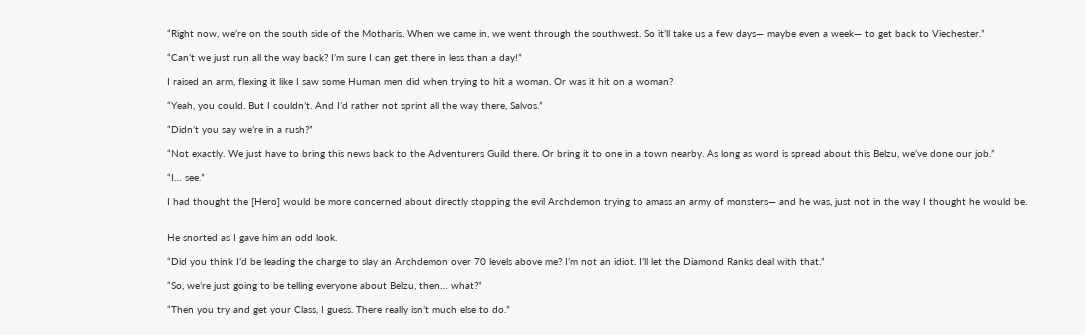“Right now, we’re on the south side of the Motharis. When we came in, we went through the southwest. So it’ll take us a few days— maybe even a week— to get back to Viechester.”

“Can’t we just run all the way back? I’m sure I can get there in less than a day!”

I raised an arm, flexing it like I saw some Human men did when trying to hit a woman. Or was it hit on a woman?

“Yeah, you could. But I couldn’t. And I’d rather not sprint all the way there, Salvos.”

“Didn’t you say we’re in a rush?”

“Not exactly. We just have to bring this news back to the Adventurers Guild there. Or bring it to one in a town nearby. As long as word is spread about this Belzu, we’ve done our job.”

“I… see.”

I had thought the [Hero] would be more concerned about directly stopping the evil Archdemon trying to amass an army of monsters— and he was, just not in the way I thought he would be.


He snorted as I gave him an odd look.

“Did you think I’d be leading the charge to slay an Archdemon over 70 levels above me? I’m not an idiot. I’ll let the Diamond Ranks deal with that.”

“So, we’re just going to be telling everyone about Belzu, then… what?”

“Then you try and get your Class, I guess. There really isn’t much else to do.”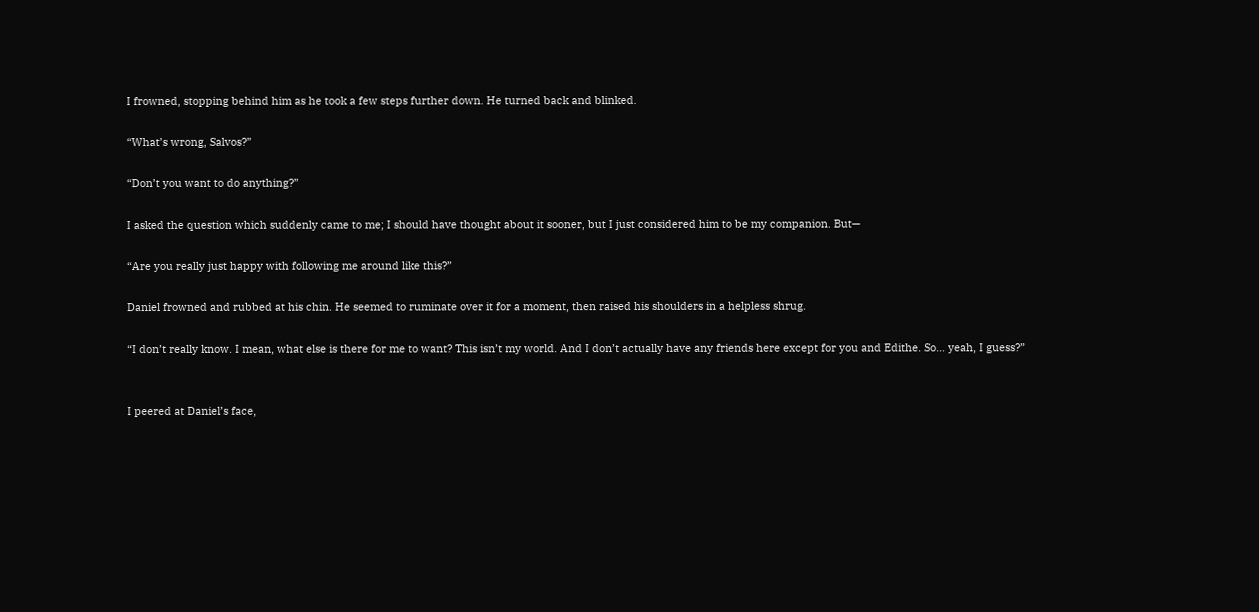I frowned, stopping behind him as he took a few steps further down. He turned back and blinked.

“What’s wrong, Salvos?”

“Don’t you want to do anything?”

I asked the question which suddenly came to me; I should have thought about it sooner, but I just considered him to be my companion. But—

“Are you really just happy with following me around like this?”

Daniel frowned and rubbed at his chin. He seemed to ruminate over it for a moment, then raised his shoulders in a helpless shrug.

“I don’t really know. I mean, what else is there for me to want? This isn’t my world. And I don’t actually have any friends here except for you and Edithe. So… yeah, I guess?”


I peered at Daniel’s face,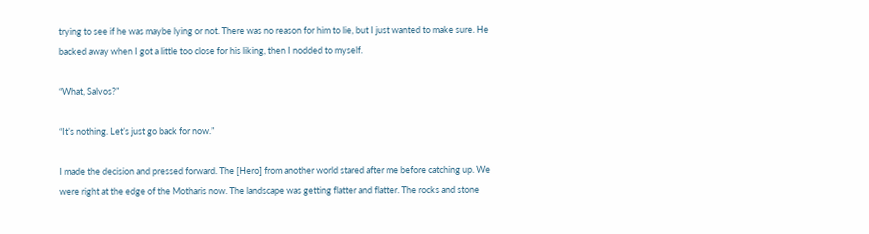trying to see if he was maybe lying or not. There was no reason for him to lie, but I just wanted to make sure. He backed away when I got a little too close for his liking, then I nodded to myself.

“What, Salvos?”

“It’s nothing. Let’s just go back for now.”

I made the decision and pressed forward. The [Hero] from another world stared after me before catching up. We were right at the edge of the Motharis now. The landscape was getting flatter and flatter. The rocks and stone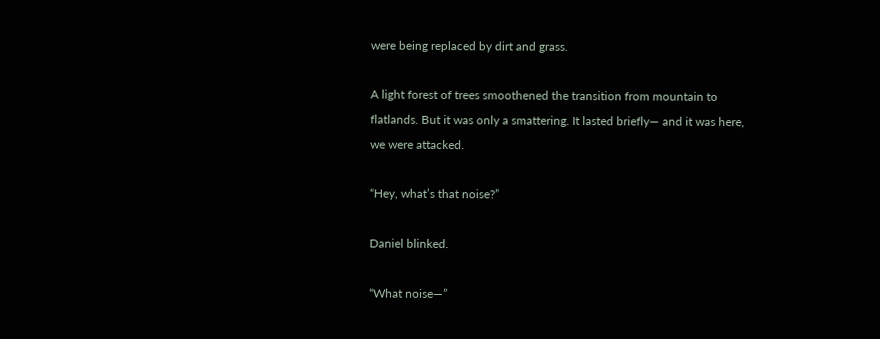were being replaced by dirt and grass.

A light forest of trees smoothened the transition from mountain to flatlands. But it was only a smattering. It lasted briefly— and it was here, we were attacked.

“Hey, what’s that noise?”

Daniel blinked.

“What noise—”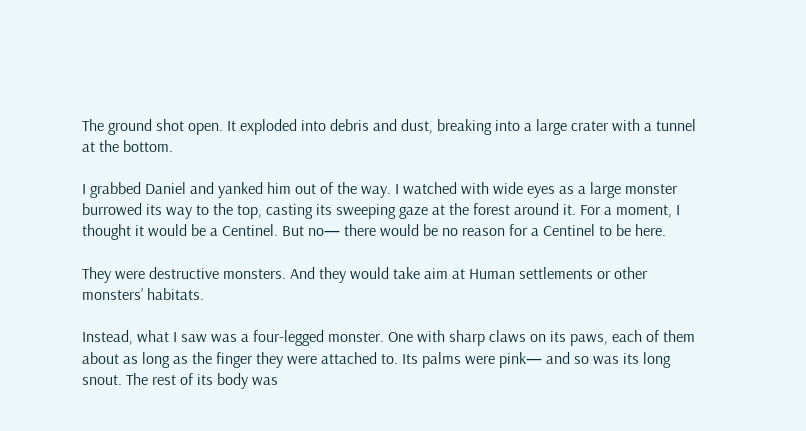The ground shot open. It exploded into debris and dust, breaking into a large crater with a tunnel at the bottom.

I grabbed Daniel and yanked him out of the way. I watched with wide eyes as a large monster burrowed its way to the top, casting its sweeping gaze at the forest around it. For a moment, I thought it would be a Centinel. But no— there would be no reason for a Centinel to be here.

They were destructive monsters. And they would take aim at Human settlements or other monsters’ habitats.

Instead, what I saw was a four-legged monster. One with sharp claws on its paws, each of them about as long as the finger they were attached to. Its palms were pink— and so was its long snout. The rest of its body was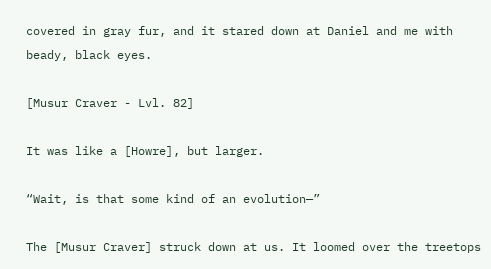covered in gray fur, and it stared down at Daniel and me with beady, black eyes.

[Musur Craver - Lvl. 82]

It was like a [Howre], but larger.

“Wait, is that some kind of an evolution—”

The [Musur Craver] struck down at us. It loomed over the treetops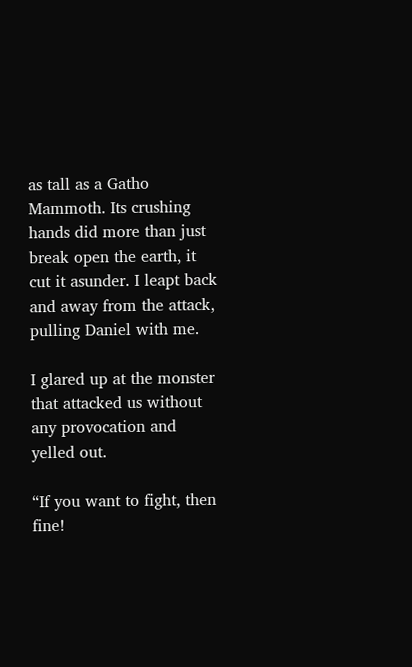as tall as a Gatho Mammoth. Its crushing hands did more than just break open the earth, it cut it asunder. I leapt back and away from the attack, pulling Daniel with me.

I glared up at the monster that attacked us without any provocation and yelled out.

“If you want to fight, then fine!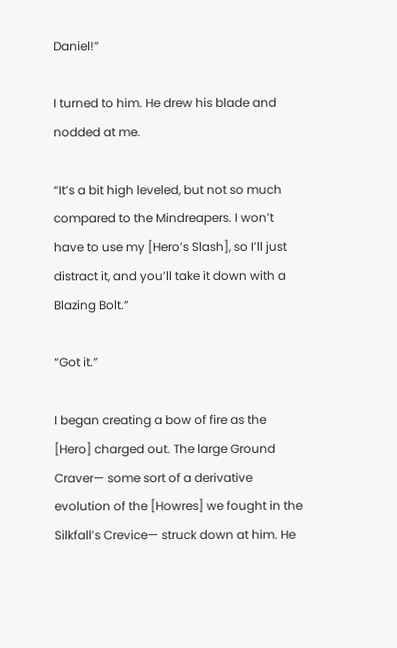Daniel!”

I turned to him. He drew his blade and nodded at me.

“It’s a bit high leveled, but not so much compared to the Mindreapers. I won’t have to use my [Hero’s Slash], so I’ll just distract it, and you’ll take it down with a Blazing Bolt.”

“Got it.”

I began creating a bow of fire as the [Hero] charged out. The large Ground Craver— some sort of a derivative evolution of the [Howres] we fought in the Silkfall’s Crevice— struck down at him. He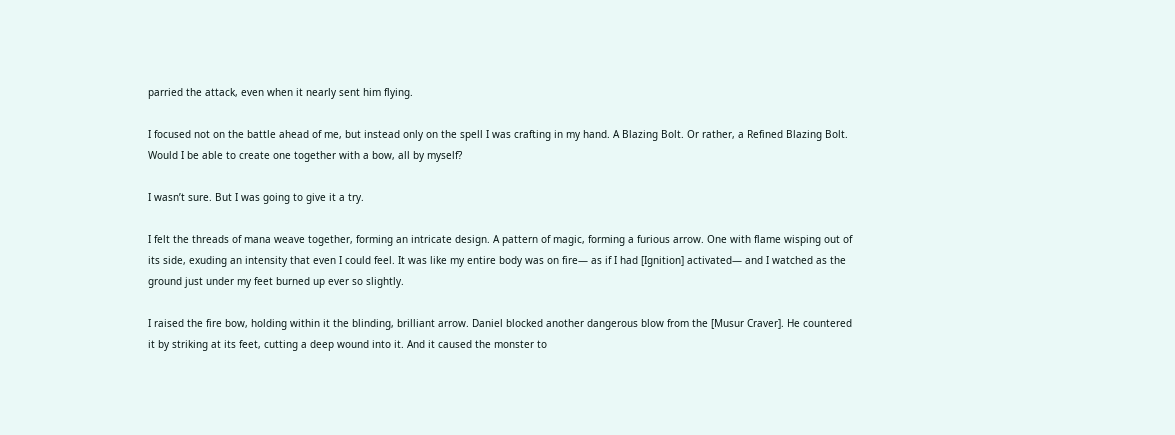parried the attack, even when it nearly sent him flying.

I focused not on the battle ahead of me, but instead only on the spell I was crafting in my hand. A Blazing Bolt. Or rather, a Refined Blazing Bolt. Would I be able to create one together with a bow, all by myself?

I wasn’t sure. But I was going to give it a try.

I felt the threads of mana weave together, forming an intricate design. A pattern of magic, forming a furious arrow. One with flame wisping out of its side, exuding an intensity that even I could feel. It was like my entire body was on fire— as if I had [Ignition] activated— and I watched as the ground just under my feet burned up ever so slightly.

I raised the fire bow, holding within it the blinding, brilliant arrow. Daniel blocked another dangerous blow from the [Musur Craver]. He countered it by striking at its feet, cutting a deep wound into it. And it caused the monster to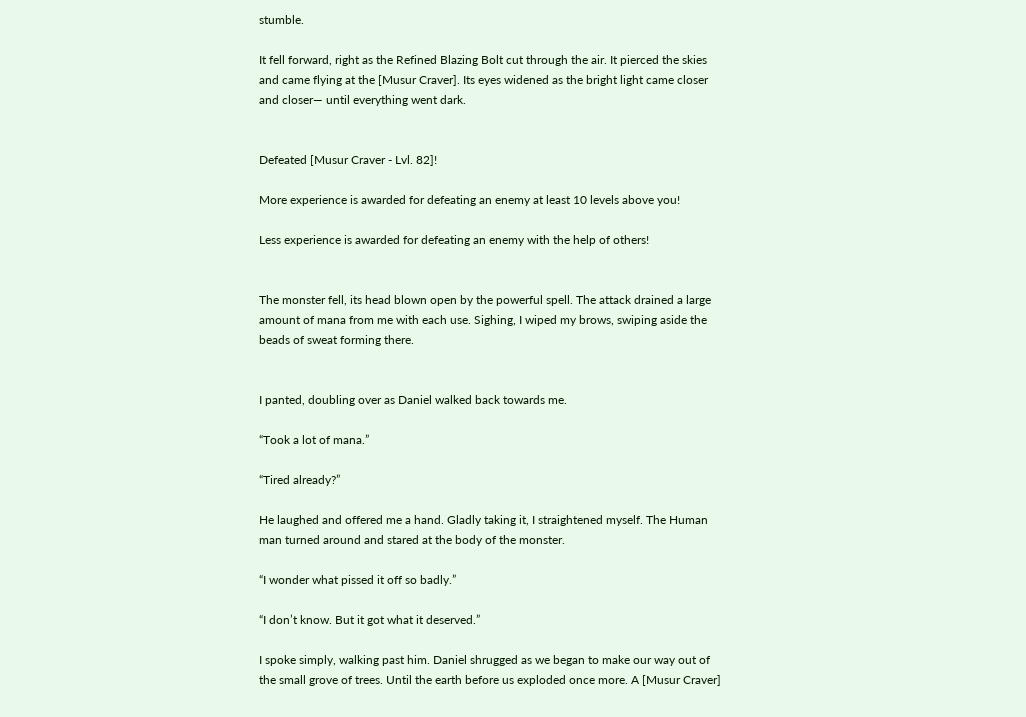stumble.

It fell forward, right as the Refined Blazing Bolt cut through the air. It pierced the skies and came flying at the [Musur Craver]. Its eyes widened as the bright light came closer and closer— until everything went dark.


Defeated [Musur Craver - Lvl. 82]!

More experience is awarded for defeating an enemy at least 10 levels above you!

Less experience is awarded for defeating an enemy with the help of others!


The monster fell, its head blown open by the powerful spell. The attack drained a large amount of mana from me with each use. Sighing, I wiped my brows, swiping aside the beads of sweat forming there.


I panted, doubling over as Daniel walked back towards me.

“Took a lot of mana.”

“Tired already?”

He laughed and offered me a hand. Gladly taking it, I straightened myself. The Human man turned around and stared at the body of the monster.

“I wonder what pissed it off so badly.”

“I don’t know. But it got what it deserved.”

I spoke simply, walking past him. Daniel shrugged as we began to make our way out of the small grove of trees. Until the earth before us exploded once more. A [Musur Craver]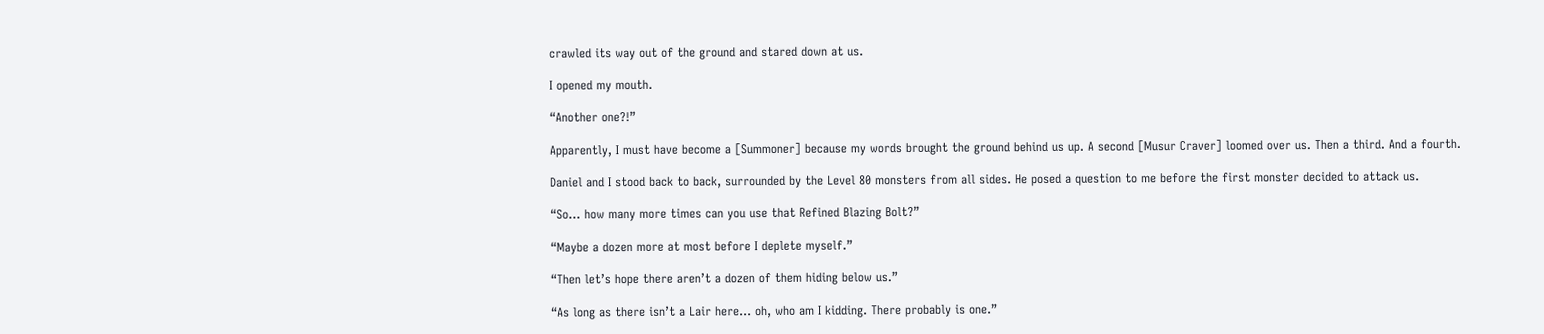crawled its way out of the ground and stared down at us.

I opened my mouth.

“Another one?!”

Apparently, I must have become a [Summoner] because my words brought the ground behind us up. A second [Musur Craver] loomed over us. Then a third. And a fourth.

Daniel and I stood back to back, surrounded by the Level 80 monsters from all sides. He posed a question to me before the first monster decided to attack us.

“So… how many more times can you use that Refined Blazing Bolt?”

“Maybe a dozen more at most before I deplete myself.”

“Then let’s hope there aren’t a dozen of them hiding below us.”

“As long as there isn’t a Lair here… oh, who am I kidding. There probably is one.”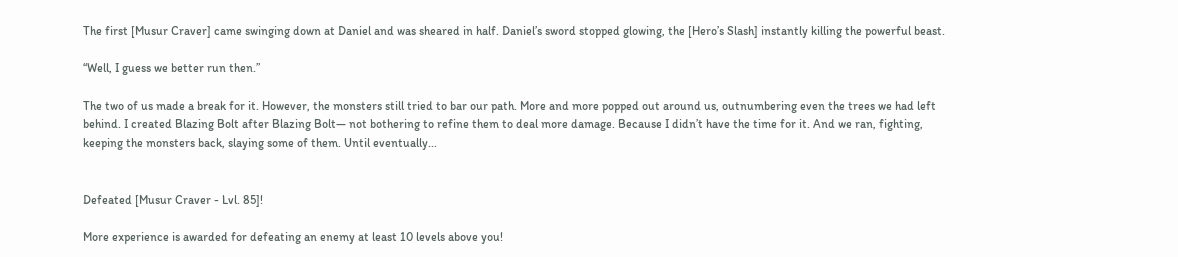The first [Musur Craver] came swinging down at Daniel and was sheared in half. Daniel’s sword stopped glowing, the [Hero’s Slash] instantly killing the powerful beast.

“Well, I guess we better run then.”

The two of us made a break for it. However, the monsters still tried to bar our path. More and more popped out around us, outnumbering even the trees we had left behind. I created Blazing Bolt after Blazing Bolt— not bothering to refine them to deal more damage. Because I didn’t have the time for it. And we ran, fighting, keeping the monsters back, slaying some of them. Until eventually...


Defeated [Musur Craver - Lvl. 85]!

More experience is awarded for defeating an enemy at least 10 levels above you!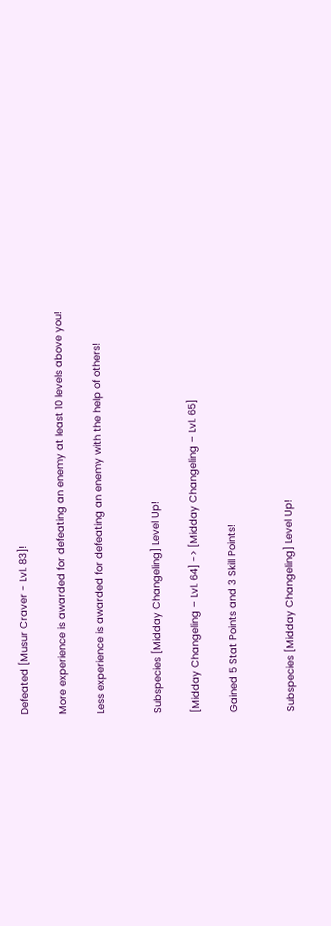Defeated [Musur Craver - Lvl. 83]!

More experience is awarded for defeating an enemy at least 10 levels above you!

Less experience is awarded for defeating an enemy with the help of others!


Subspecies [Midday Changeling] Level Up!

[Midday Changeling – Lvl. 64] -> [Midday Changeling – Lvl. 65]

Gained 5 Stat Points and 3 Skill Points!


Subspecies [Midday Changeling] Level Up!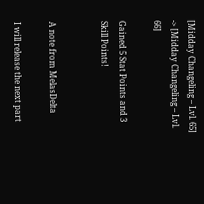[Midday Changeling – Lvl. 65] -> [Midday Changeling – Lvl. 66]

Gained 5 Stat Points and 3 Skill Points!


A note from MelasDelta

I will release the next part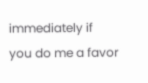immediately if you do me a favor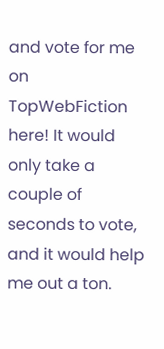and vote for me on TopWebFiction here! It would only take a couple of seconds to vote, and it would help me out a ton.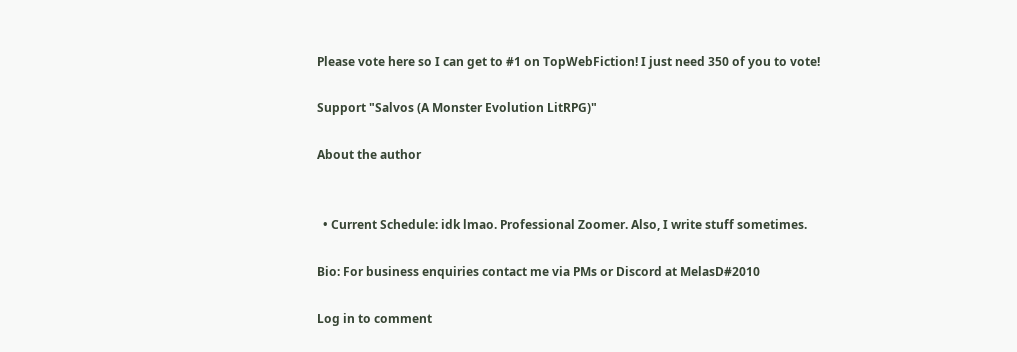Please vote here so I can get to #1 on TopWebFiction! I just need 350 of you to vote!

Support "Salvos (A Monster Evolution LitRPG)"

About the author


  • Current Schedule: idk lmao. Professional Zoomer. Also, I write stuff sometimes.

Bio: For business enquiries contact me via PMs or Discord at MelasD#2010

Log in to comment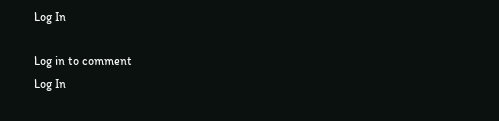Log In

Log in to comment
Log In